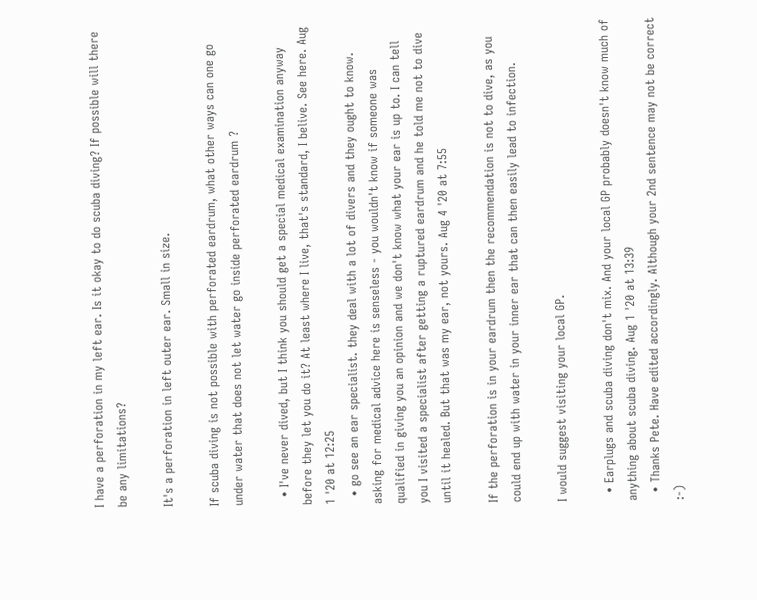I have a perforation in my left ear. Is it okay to do scuba diving? If possible will there be any limitations?

It's a perforation in left outer ear. Small in size.

If scuba diving is not possible with perforated eardrum, what other ways can one go under water that does not let water go inside perforated eardrum ?

  • I've never dived, but I think you should get a special medical examination anyway before they let you do it? At least where I live, that's standard, I belive. See here. Aug 1 '20 at 12:25
  • go see an ear specialist. they deal with a lot of divers and they ought to know. asking for medical advice here is senseless - you wouldn't know if someone was qualified in giving you an opinion and we don't know what your ear is up to. I can tell you I visited a specialist after getting a ruptured eardrum and he told me not to dive until it healed. But that was my ear, not yours. Aug 4 '20 at 7:55

If the perforation is in your eardrum then the recommendation is not to dive, as you could end up with water in your inner ear that can then easily lead to infection.

I would suggest visiting your local GP.

  • Earplugs and scuba diving don't mix. And your local GP probably doesn't know much of anything about scuba diving. Aug 1 '20 at 13:39
  • Thanks Pete. Have edited accordingly. Although your 2nd sentence may not be correct :-)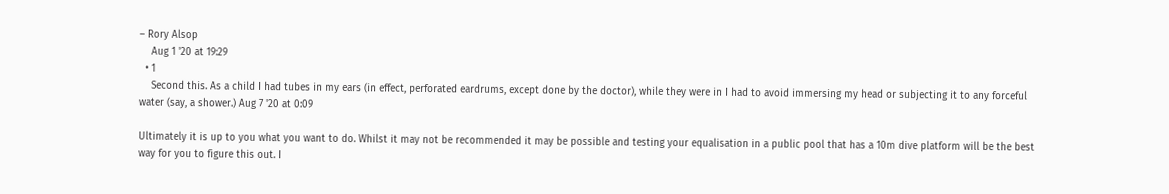– Rory Alsop
    Aug 1 '20 at 19:29
  • 1
    Second this. As a child I had tubes in my ears (in effect, perforated eardrums, except done by the doctor), while they were in I had to avoid immersing my head or subjecting it to any forceful water (say, a shower.) Aug 7 '20 at 0:09

Ultimately it is up to you what you want to do. Whilst it may not be recommended it may be possible and testing your equalisation in a public pool that has a 10m dive platform will be the best way for you to figure this out. I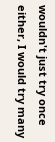wouldn't just try once either, I would try many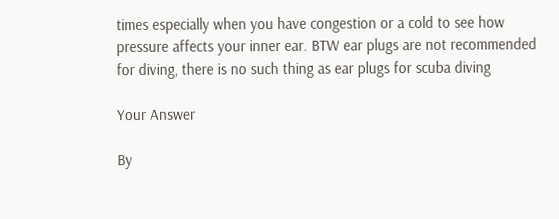times especially when you have congestion or a cold to see how pressure affects your inner ear. BTW ear plugs are not recommended for diving, there is no such thing as ear plugs for scuba diving

Your Answer

By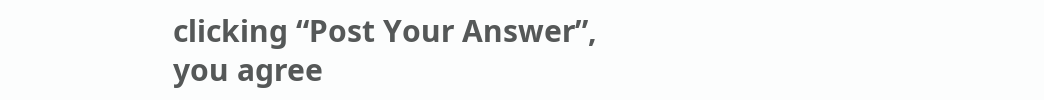clicking “Post Your Answer”, you agree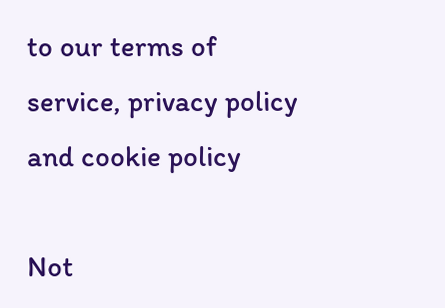to our terms of service, privacy policy and cookie policy

Not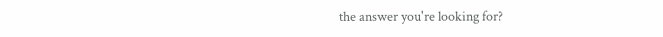the answer you're looking for?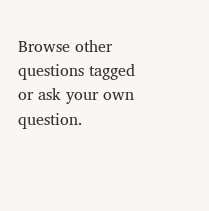Browse other questions tagged or ask your own question.